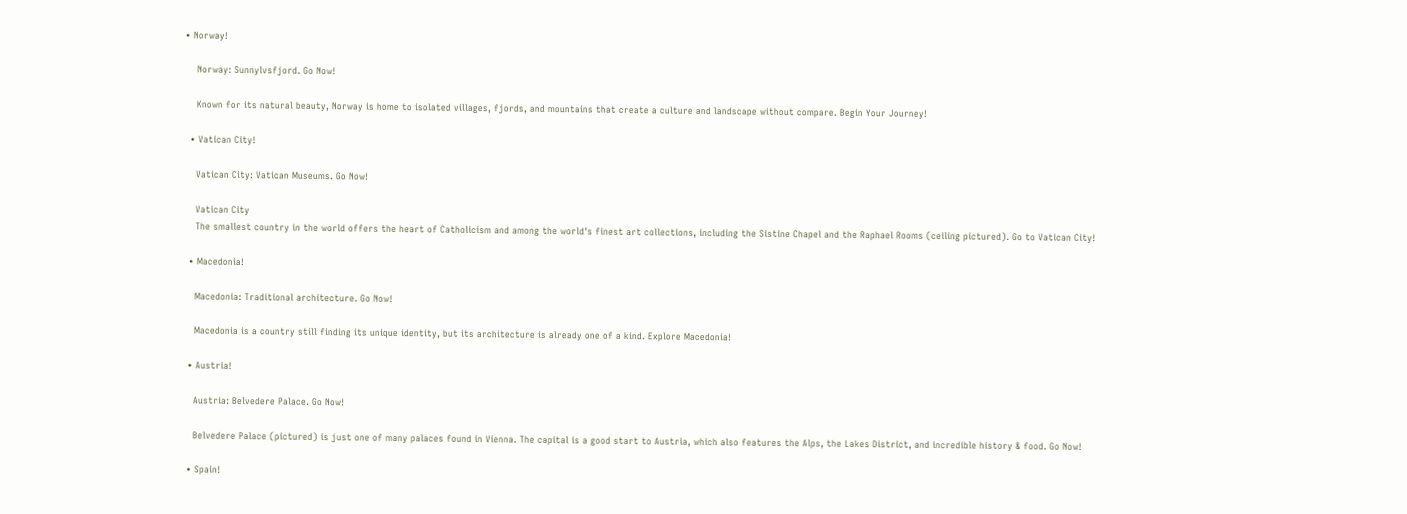• Norway!

    Norway: Sunnylvsfjord. Go Now!

    Known for its natural beauty, Norway is home to isolated villages, fjords, and mountains that create a culture and landscape without compare. Begin Your Journey!

  • Vatican City!

    Vatican City: Vatican Museums. Go Now!

    Vatican City
    The smallest country in the world offers the heart of Catholicism and among the world's finest art collections, including the Sistine Chapel and the Raphael Rooms (ceiling pictured). Go to Vatican City!

  • Macedonia!

    Macedonia: Traditional architecture. Go Now!

    Macedonia is a country still finding its unique identity, but its architecture is already one of a kind. Explore Macedonia!

  • Austria!

    Austria: Belvedere Palace. Go Now!

    Belvedere Palace (pictured) is just one of many palaces found in Vienna. The capital is a good start to Austria, which also features the Alps, the Lakes District, and incredible history & food. Go Now!

  • Spain!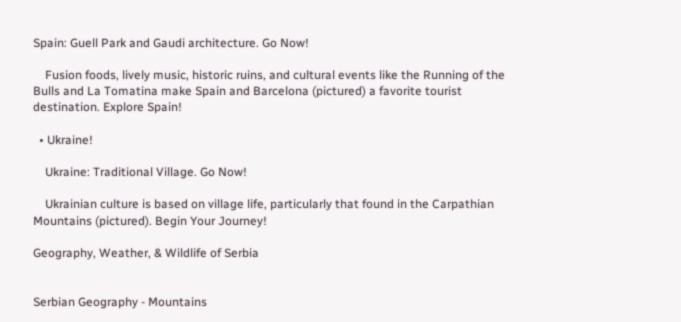Spain: Guell Park and Gaudi architecture. Go Now!

    Fusion foods, lively music, historic ruins, and cultural events like the Running of the Bulls and La Tomatina make Spain and Barcelona (pictured) a favorite tourist destination. Explore Spain!

  • Ukraine!

    Ukraine: Traditional Village. Go Now!

    Ukrainian culture is based on village life, particularly that found in the Carpathian Mountains (pictured). Begin Your Journey!

Geography, Weather, & Wildlife of Serbia


Serbian Geography - Mountains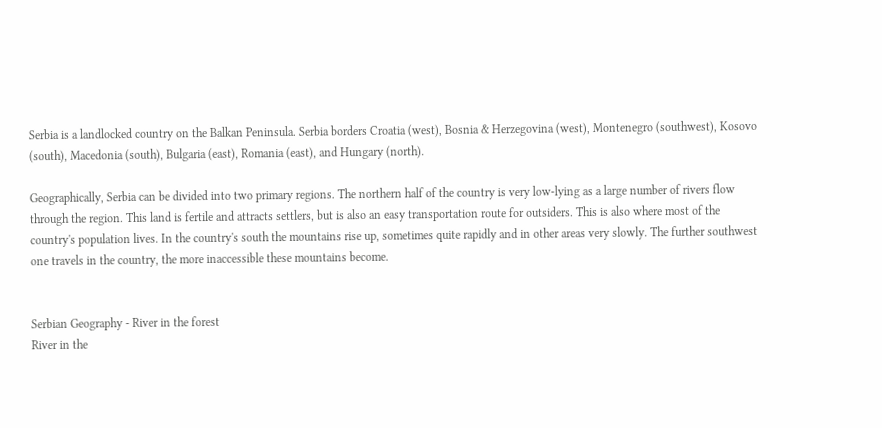Serbia is a landlocked country on the Balkan Peninsula. Serbia borders Croatia (west), Bosnia & Herzegovina (west), Montenegro (southwest), Kosovo (south), Macedonia (south), Bulgaria (east), Romania (east), and Hungary (north).

Geographically, Serbia can be divided into two primary regions. The northern half of the country is very low-lying as a large number of rivers flow through the region. This land is fertile and attracts settlers, but is also an easy transportation route for outsiders. This is also where most of the country's population lives. In the country's south the mountains rise up, sometimes quite rapidly and in other areas very slowly. The further southwest one travels in the country, the more inaccessible these mountains become.


Serbian Geography - River in the forest
River in the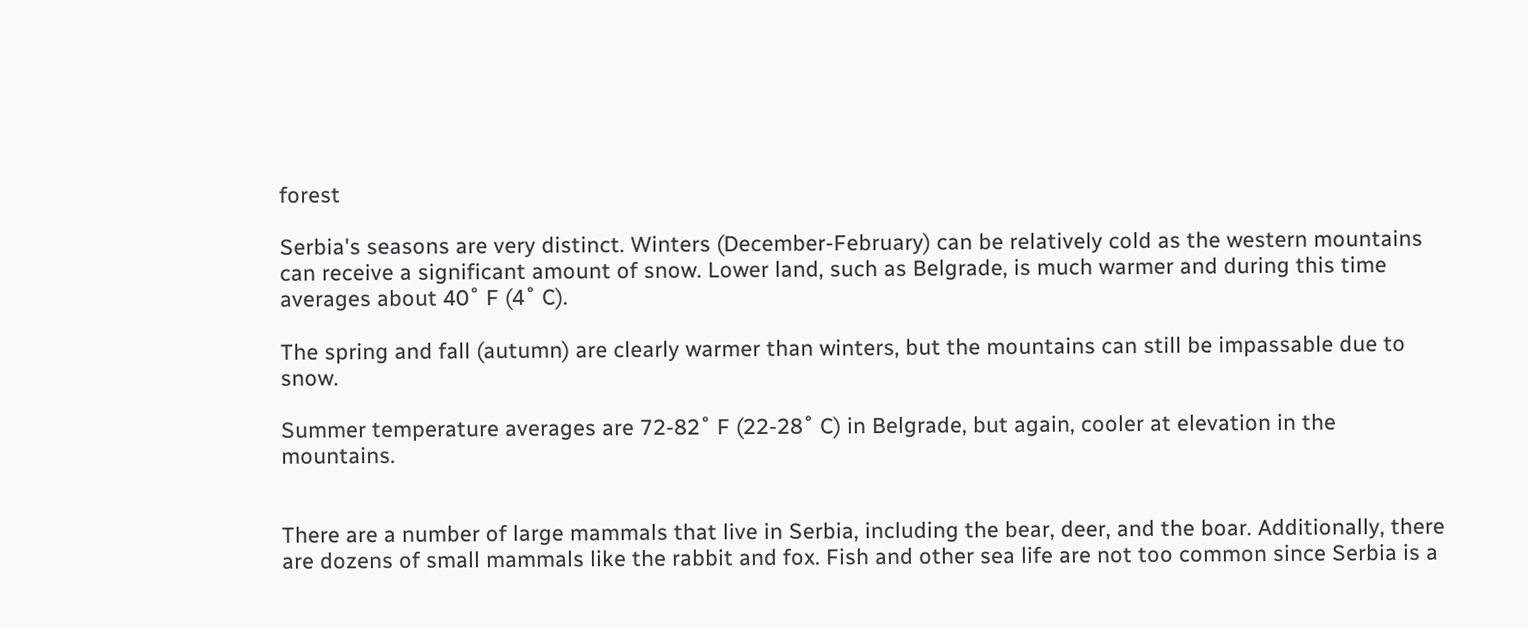forest

Serbia's seasons are very distinct. Winters (December-February) can be relatively cold as the western mountains can receive a significant amount of snow. Lower land, such as Belgrade, is much warmer and during this time averages about 40˚ F (4˚ C).

The spring and fall (autumn) are clearly warmer than winters, but the mountains can still be impassable due to snow.

Summer temperature averages are 72-82˚ F (22-28˚ C) in Belgrade, but again, cooler at elevation in the mountains.


There are a number of large mammals that live in Serbia, including the bear, deer, and the boar. Additionally, there are dozens of small mammals like the rabbit and fox. Fish and other sea life are not too common since Serbia is a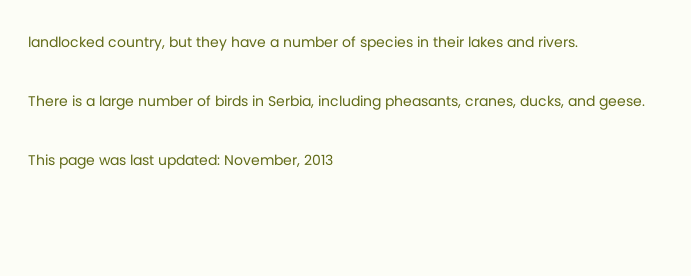landlocked country, but they have a number of species in their lakes and rivers.

There is a large number of birds in Serbia, including pheasants, cranes, ducks, and geese.

This page was last updated: November, 2013